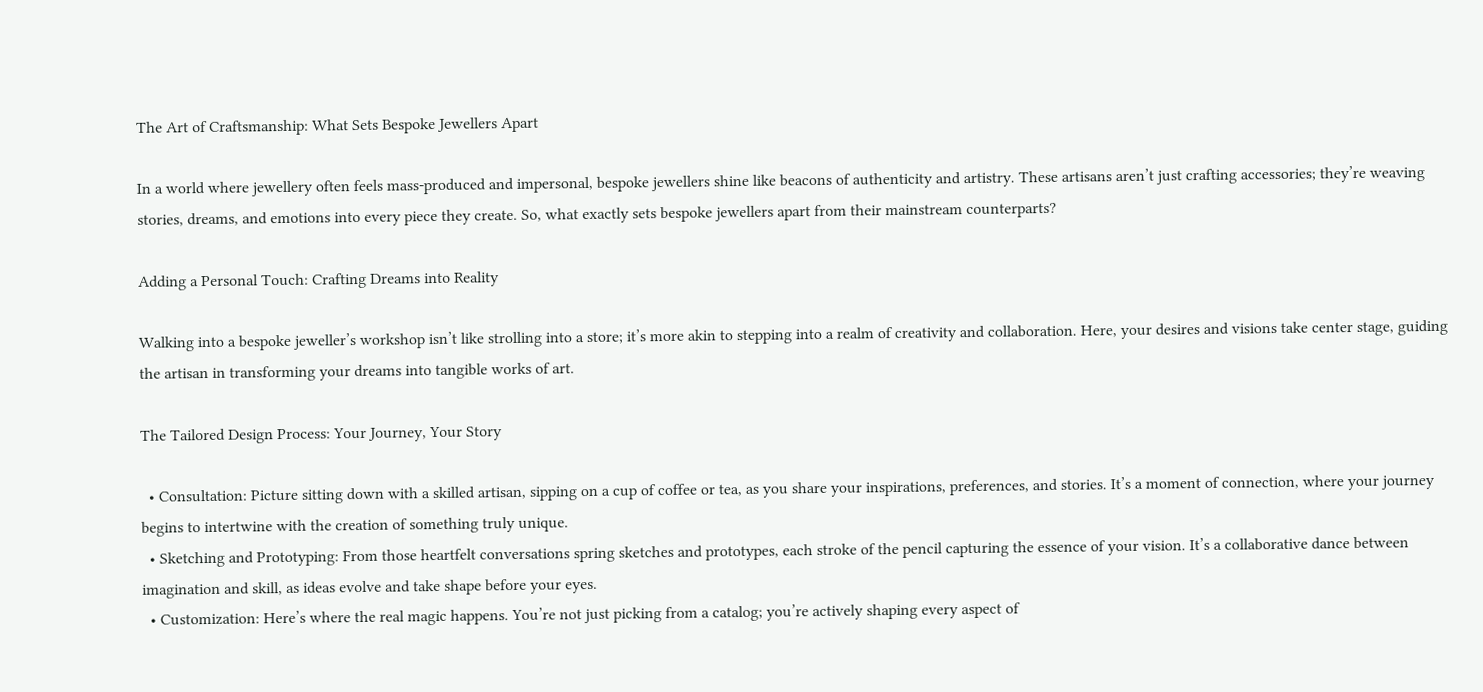The Art of Craftsmanship: What Sets Bespoke Jewellers Apart

In a world where jewellery often feels mass-produced and impersonal, bespoke jewellers shine like beacons of authenticity and artistry. These artisans aren’t just crafting accessories; they’re weaving stories, dreams, and emotions into every piece they create. So, what exactly sets bespoke jewellers apart from their mainstream counterparts?

Adding a Personal Touch: Crafting Dreams into Reality

Walking into a bespoke jeweller’s workshop isn’t like strolling into a store; it’s more akin to stepping into a realm of creativity and collaboration. Here, your desires and visions take center stage, guiding the artisan in transforming your dreams into tangible works of art.

The Tailored Design Process: Your Journey, Your Story

  • Consultation: Picture sitting down with a skilled artisan, sipping on a cup of coffee or tea, as you share your inspirations, preferences, and stories. It’s a moment of connection, where your journey begins to intertwine with the creation of something truly unique.
  • Sketching and Prototyping: From those heartfelt conversations spring sketches and prototypes, each stroke of the pencil capturing the essence of your vision. It’s a collaborative dance between imagination and skill, as ideas evolve and take shape before your eyes.
  • Customization: Here’s where the real magic happens. You’re not just picking from a catalog; you’re actively shaping every aspect of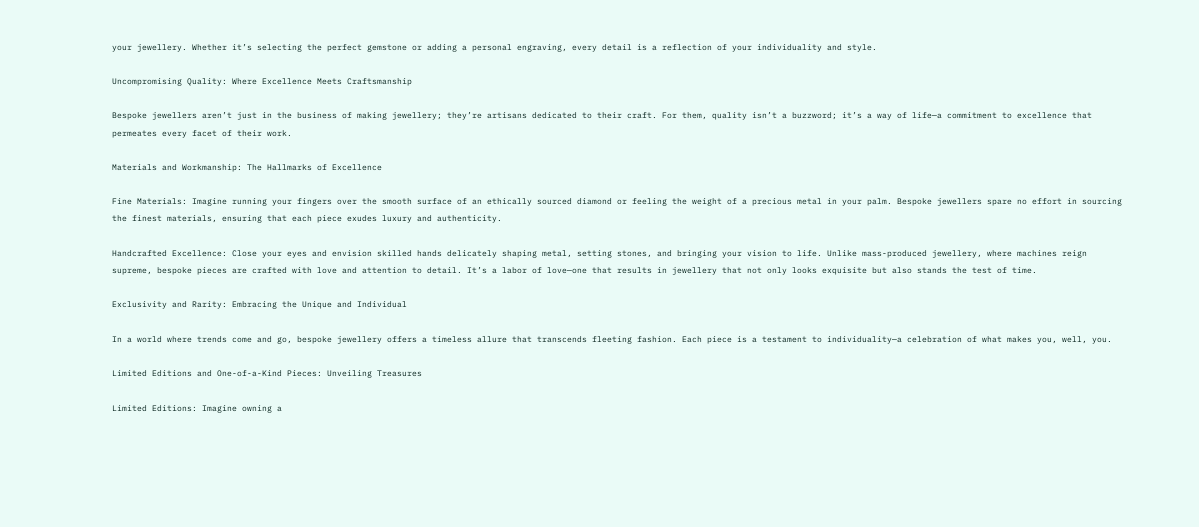your jewellery. Whether it’s selecting the perfect gemstone or adding a personal engraving, every detail is a reflection of your individuality and style.

Uncompromising Quality: Where Excellence Meets Craftsmanship

Bespoke jewellers aren’t just in the business of making jewellery; they’re artisans dedicated to their craft. For them, quality isn’t a buzzword; it’s a way of life—a commitment to excellence that permeates every facet of their work.

Materials and Workmanship: The Hallmarks of Excellence

Fine Materials: Imagine running your fingers over the smooth surface of an ethically sourced diamond or feeling the weight of a precious metal in your palm. Bespoke jewellers spare no effort in sourcing the finest materials, ensuring that each piece exudes luxury and authenticity.

Handcrafted Excellence: Close your eyes and envision skilled hands delicately shaping metal, setting stones, and bringing your vision to life. Unlike mass-produced jewellery, where machines reign supreme, bespoke pieces are crafted with love and attention to detail. It’s a labor of love—one that results in jewellery that not only looks exquisite but also stands the test of time.

Exclusivity and Rarity: Embracing the Unique and Individual

In a world where trends come and go, bespoke jewellery offers a timeless allure that transcends fleeting fashion. Each piece is a testament to individuality—a celebration of what makes you, well, you.

Limited Editions and One-of-a-Kind Pieces: Unveiling Treasures

Limited Editions: Imagine owning a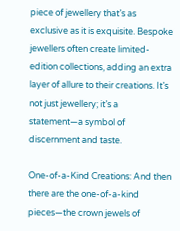piece of jewellery that’s as exclusive as it is exquisite. Bespoke jewellers often create limited-edition collections, adding an extra layer of allure to their creations. It’s not just jewellery; it’s a statement—a symbol of discernment and taste.

One-of-a-Kind Creations: And then there are the one-of-a-kind pieces—the crown jewels of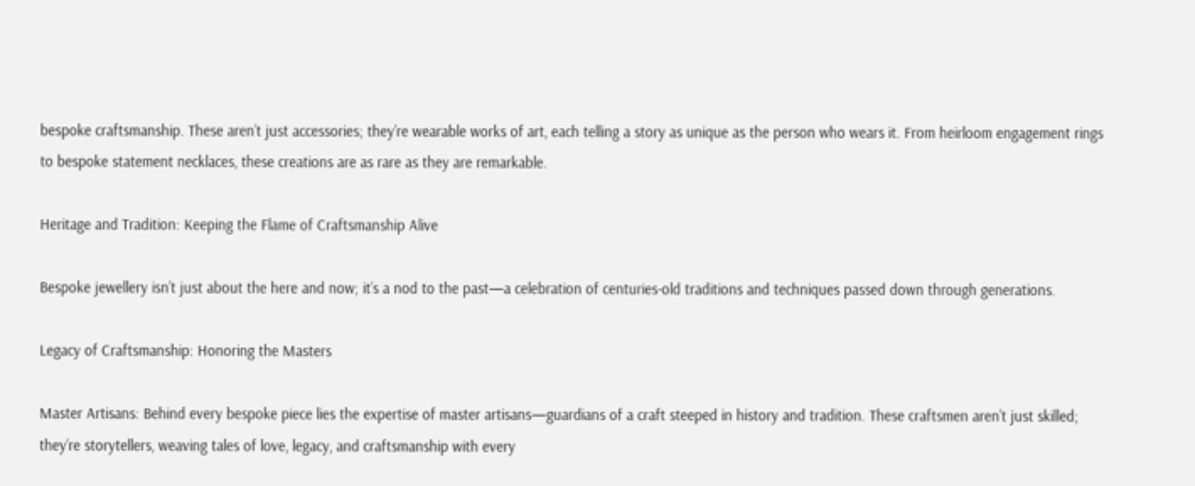bespoke craftsmanship. These aren’t just accessories; they’re wearable works of art, each telling a story as unique as the person who wears it. From heirloom engagement rings to bespoke statement necklaces, these creations are as rare as they are remarkable.

Heritage and Tradition: Keeping the Flame of Craftsmanship Alive

Bespoke jewellery isn’t just about the here and now; it’s a nod to the past—a celebration of centuries-old traditions and techniques passed down through generations.

Legacy of Craftsmanship: Honoring the Masters

Master Artisans: Behind every bespoke piece lies the expertise of master artisans—guardians of a craft steeped in history and tradition. These craftsmen aren’t just skilled; they’re storytellers, weaving tales of love, legacy, and craftsmanship with every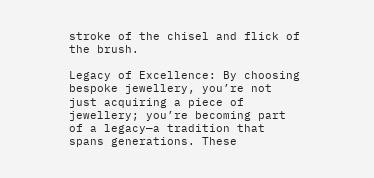stroke of the chisel and flick of the brush.

Legacy of Excellence: By choosing bespoke jewellery, you’re not just acquiring a piece of jewellery; you’re becoming part of a legacy—a tradition that spans generations. These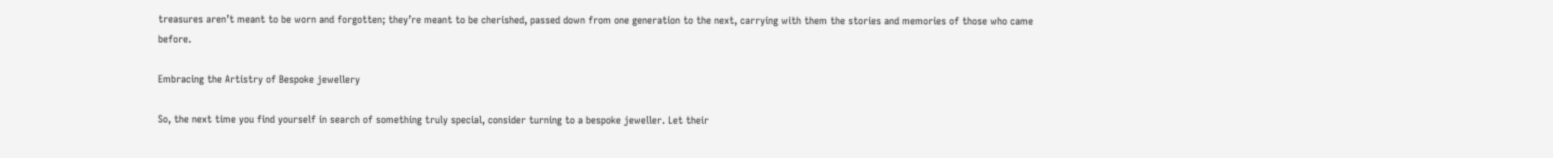treasures aren’t meant to be worn and forgotten; they’re meant to be cherished, passed down from one generation to the next, carrying with them the stories and memories of those who came before.

Embracing the Artistry of Bespoke jewellery

So, the next time you find yourself in search of something truly special, consider turning to a bespoke jeweller. Let their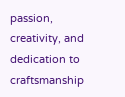passion, creativity, and dedication to craftsmanship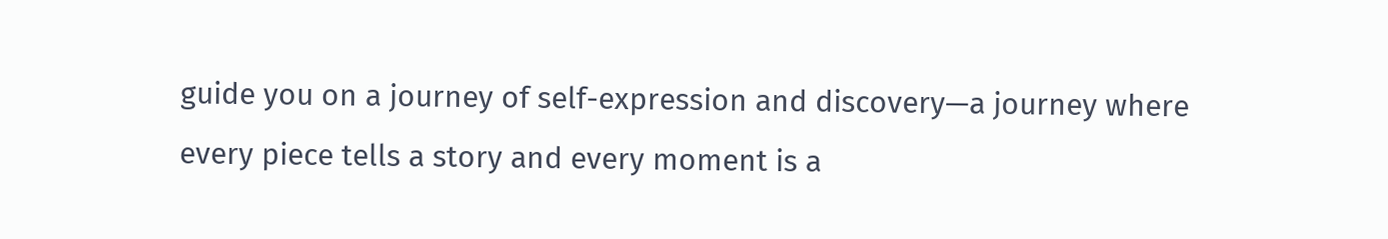guide you on a journey of self-expression and discovery—a journey where every piece tells a story and every moment is a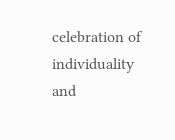celebration of individuality and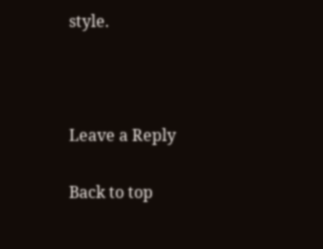style.



Leave a Reply

Back to top